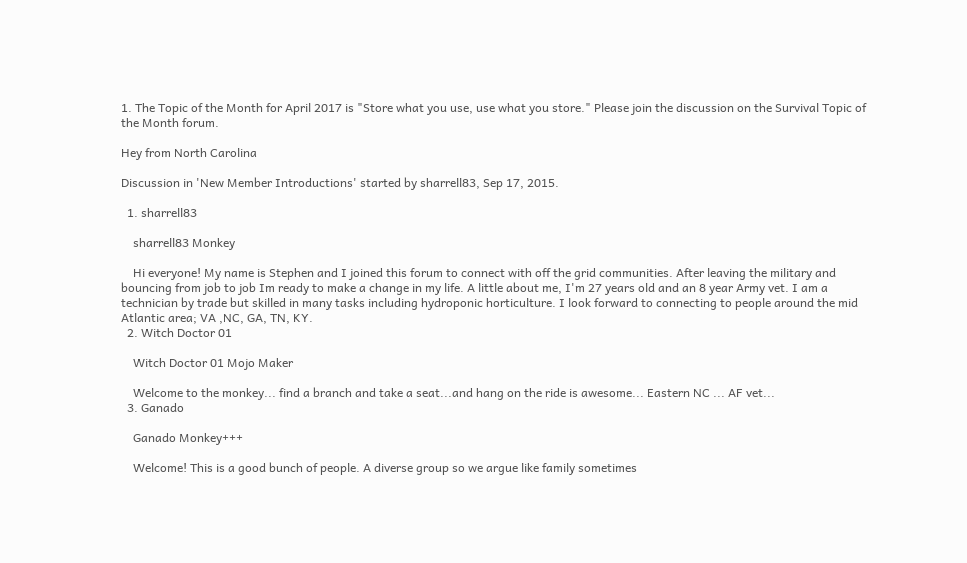1. The Topic of the Month for April 2017 is "Store what you use, use what you store." Please join the discussion on the Survival Topic of the Month forum.

Hey from North Carolina

Discussion in 'New Member Introductions' started by sharrell83, Sep 17, 2015.

  1. sharrell83

    sharrell83 Monkey

    Hi everyone! My name is Stephen and I joined this forum to connect with off the grid communities. After leaving the military and bouncing from job to job Im ready to make a change in my life. A little about me, I'm 27 years old and an 8 year Army vet. I am a technician by trade but skilled in many tasks including hydroponic horticulture. I look forward to connecting to people around the mid Atlantic area; VA ,NC, GA, TN, KY.
  2. Witch Doctor 01

    Witch Doctor 01 Mojo Maker

    Welcome to the monkey... find a branch and take a seat...and hang on the ride is awesome... Eastern NC ... AF vet...
  3. Ganado

    Ganado Monkey+++

    Welcome! This is a good bunch of people. A diverse group so we argue like family sometimes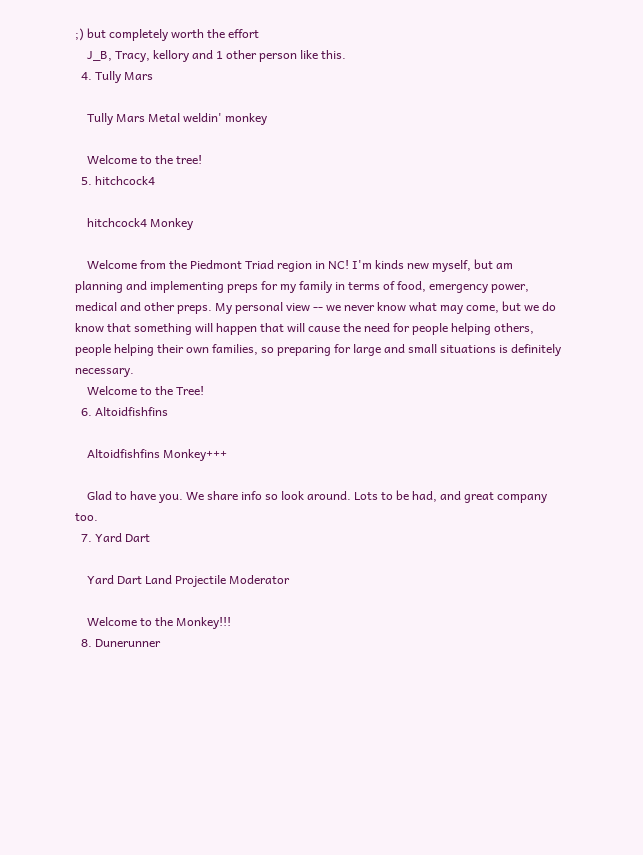;) but completely worth the effort
    J_B, Tracy, kellory and 1 other person like this.
  4. Tully Mars

    Tully Mars Metal weldin' monkey

    Welcome to the tree!
  5. hitchcock4

    hitchcock4 Monkey

    Welcome from the Piedmont Triad region in NC! I'm kinds new myself, but am planning and implementing preps for my family in terms of food, emergency power, medical and other preps. My personal view -- we never know what may come, but we do know that something will happen that will cause the need for people helping others, people helping their own families, so preparing for large and small situations is definitely necessary.
    Welcome to the Tree!
  6. Altoidfishfins

    Altoidfishfins Monkey+++

    Glad to have you. We share info so look around. Lots to be had, and great company too.
  7. Yard Dart

    Yard Dart Land Projectile Moderator

    Welcome to the Monkey!!!
  8. Dunerunner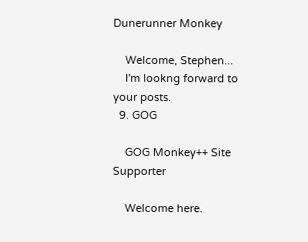Dunerunner Monkey

    Welcome, Stephen...
    I'm lookng forward to your posts.
  9. GOG

    GOG Monkey++ Site Supporter

    Welcome here.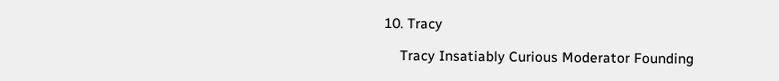10. Tracy

    Tracy Insatiably Curious Moderator Founding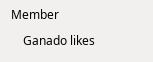Member

    Ganado likes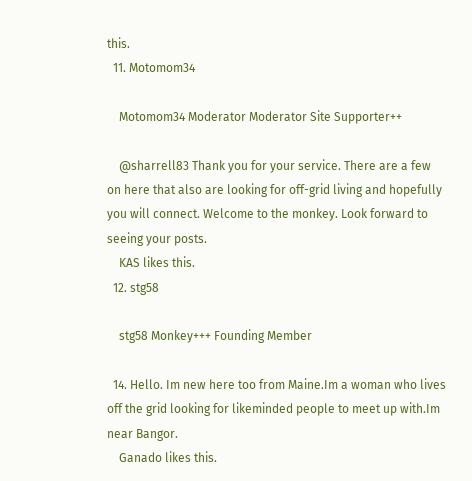this.
  11. Motomom34

    Motomom34 Moderator Moderator Site Supporter++

    @sharrell83 Thank you for your service. There are a few on here that also are looking for off-grid living and hopefully you will connect. Welcome to the monkey. Look forward to seeing your posts.
    KAS likes this.
  12. stg58

    stg58 Monkey+++ Founding Member

  14. Hello. Im new here too from Maine.Im a woman who lives off the grid looking for likeminded people to meet up with.Im near Bangor.
    Ganado likes this.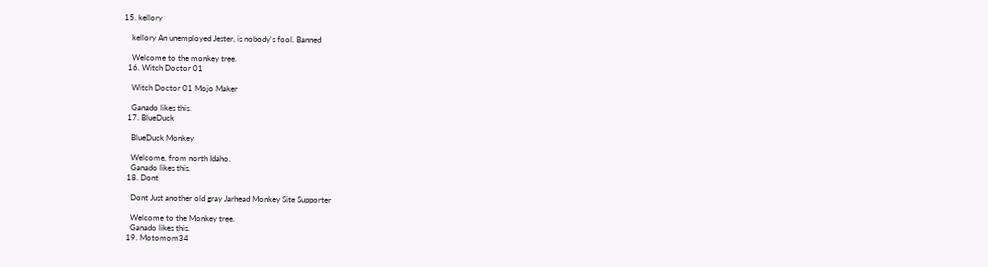15. kellory

    kellory An unemployed Jester, is nobody's fool. Banned

    Welcome to the monkey tree.
  16. Witch Doctor 01

    Witch Doctor 01 Mojo Maker

    Ganado likes this.
  17. BlueDuck

    BlueDuck Monkey

    Welcome, from north Idaho.
    Ganado likes this.
  18. Dont

    Dont Just another old gray Jarhead Monkey Site Supporter

    Welcome to the Monkey tree.
    Ganado likes this.
  19. Motomom34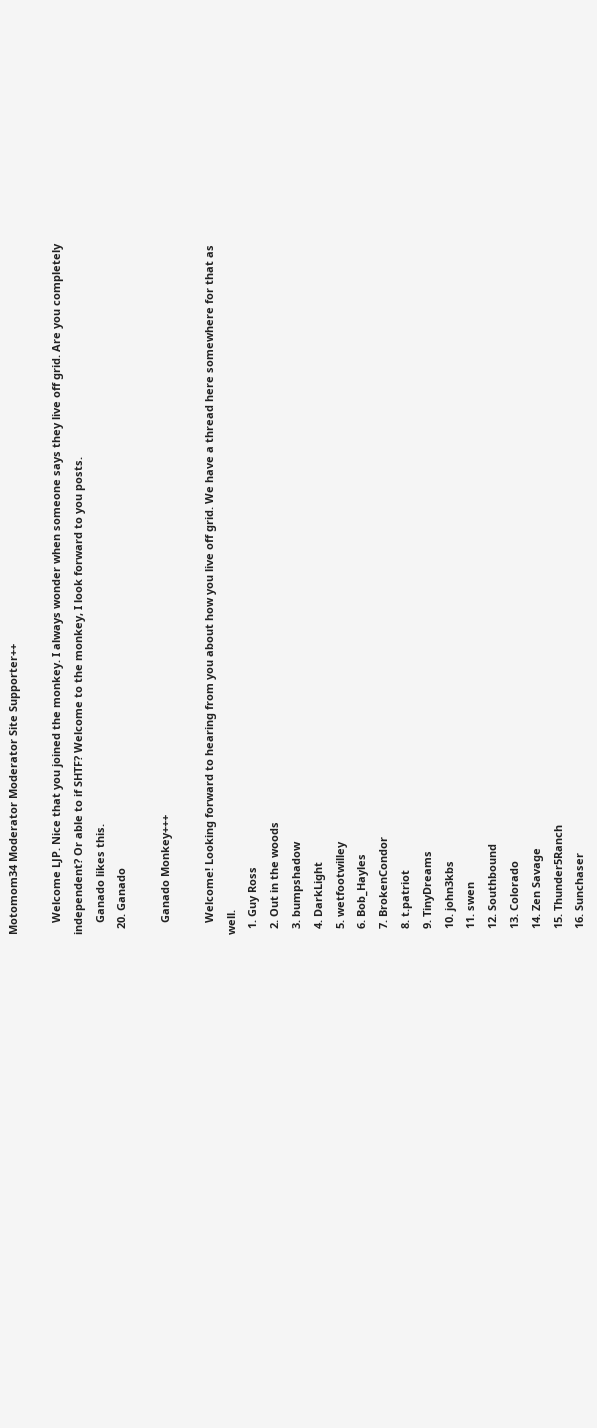Motomom34 Moderator Moderator Site Supporter++

    Welcome LJP. Nice that you joined the monkey. I always wonder when someone says they live off grid. Are you completely independent? Or able to if SHTF? Welcome to the monkey, I look forward to you posts.
    Ganado likes this.
  20. Ganado

    Ganado Monkey+++

    Welcome! Looking forward to hearing from you about how you live off grid. We have a thread here somewhere for that as well.
  1. Guy Ross
  2. Out in the woods
  3. bumpshadow
  4. DarkLight
  5. wetfootwilley
  6. Bob_Hayles
  7. BrokenCondor
  8. t.patriot
  9. TinyDreams
  10. john3kbs
  11. swen
  12. Southbound
  13. Colorado
  14. Zen Savage
  15. Thunder5Ranch
  16. Sunchaser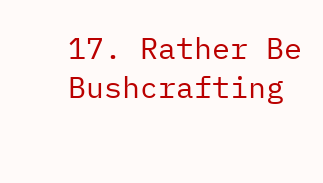17. Rather Be Bushcrafting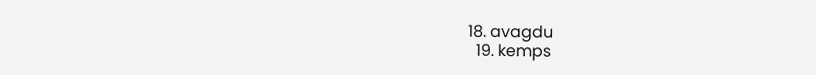18. avagdu
  19. kemps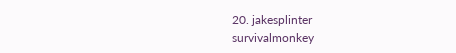20. jakesplinter
survivalmonkey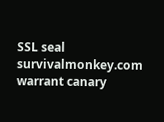SSL seal        survivalmonkey.com warrant canary